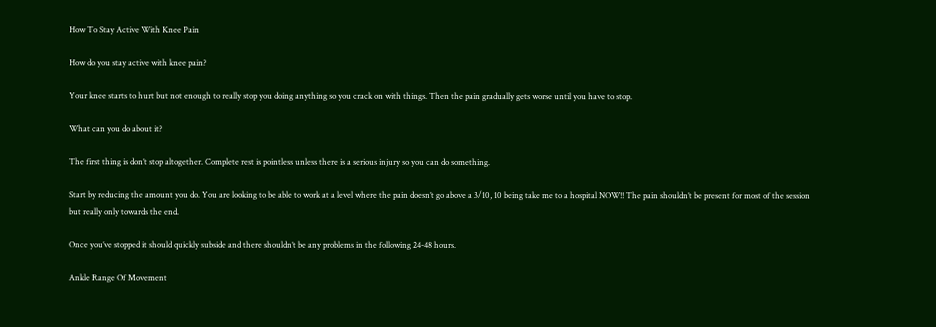How To Stay Active With Knee Pain

How do you stay active with knee pain?

Your knee starts to hurt but not enough to really stop you doing anything so you crack on with things. Then the pain gradually gets worse until you have to stop.

What can you do about it?

The first thing is don’t stop altogether. Complete rest is pointless unless there is a serious injury so you can do something.

Start by reducing the amount you do. You are looking to be able to work at a level where the pain doesn’t go above a 3/10, 10 being take me to a hospital NOW!! The pain shouldn’t be present for most of the session but really only towards the end.

Once you’ve stopped it should quickly subside and there shouldn’t be any problems in the following 24-48 hours.

Ankle Range Of Movement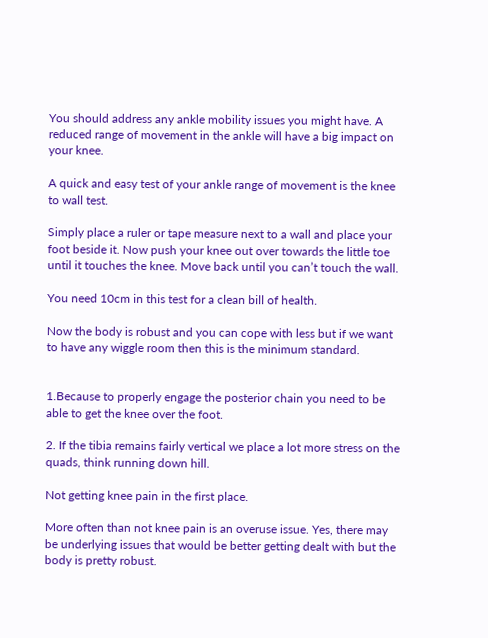You should address any ankle mobility issues you might have. A reduced range of movement in the ankle will have a big impact on your knee.

A quick and easy test of your ankle range of movement is the knee to wall test.

Simply place a ruler or tape measure next to a wall and place your foot beside it. Now push your knee out over towards the little toe until it touches the knee. Move back until you can’t touch the wall.

You need 10cm in this test for a clean bill of health.

Now the body is robust and you can cope with less but if we want to have any wiggle room then this is the minimum standard.


1.Because to properly engage the posterior chain you need to be able to get the knee over the foot.

2. If the tibia remains fairly vertical we place a lot more stress on the quads, think running down hill.

Not getting knee pain in the first place.

More often than not knee pain is an overuse issue. Yes, there may be underlying issues that would be better getting dealt with but the body is pretty robust.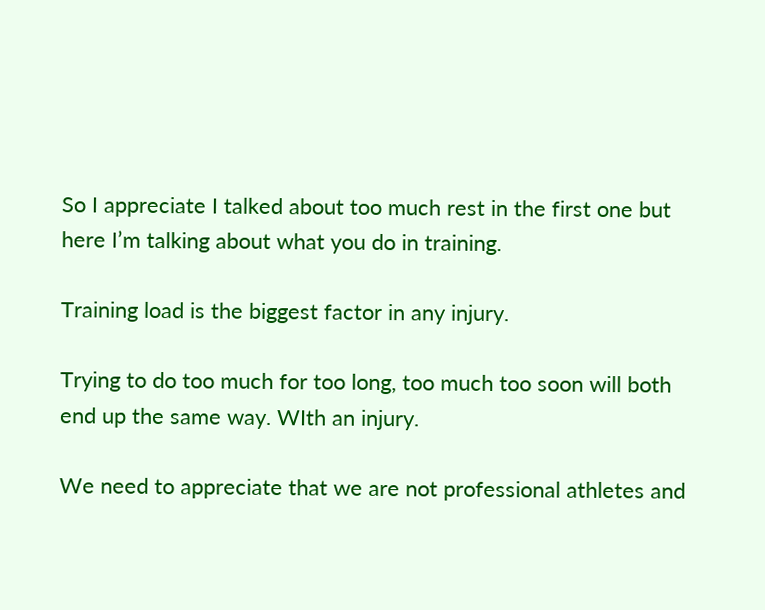So I appreciate I talked about too much rest in the first one but here I’m talking about what you do in training.

Training load is the biggest factor in any injury.

Trying to do too much for too long, too much too soon will both end up the same way. WIth an injury.

We need to appreciate that we are not professional athletes and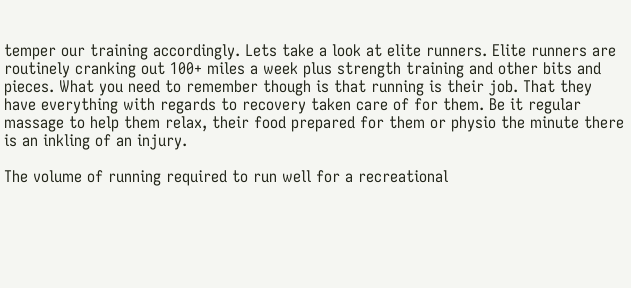temper our training accordingly. Lets take a look at elite runners. Elite runners are routinely cranking out 100+ miles a week plus strength training and other bits and pieces. What you need to remember though is that running is their job. That they have everything with regards to recovery taken care of for them. Be it regular massage to help them relax, their food prepared for them or physio the minute there is an inkling of an injury.

The volume of running required to run well for a recreational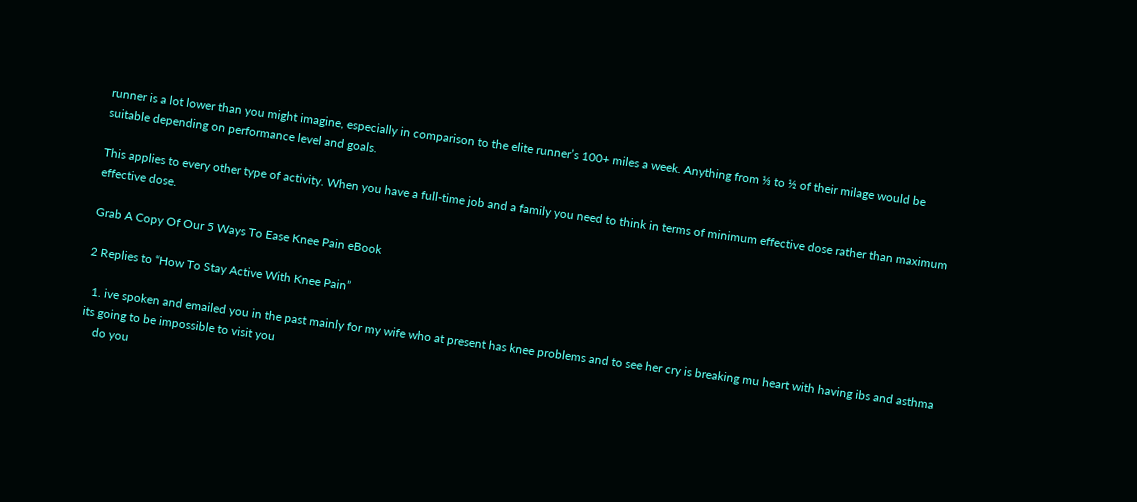runner is a lot lower than you might imagine, especially in comparison to the elite runner’s 100+ miles a week. Anything from ⅓ to ½ of their milage would be suitable depending on performance level and goals.

This applies to every other type of activity. When you have a full-time job and a family you need to think in terms of minimum effective dose rather than maximum effective dose.

Grab A Copy Of Our 5 Ways To Ease Knee Pain eBook

2 Replies to “How To Stay Active With Knee Pain”

  1. ive spoken and emailed you in the past mainly for my wife who at present has knee problems and to see her cry is breaking mu heart with having ibs and asthma its going to be impossible to visit you
    do you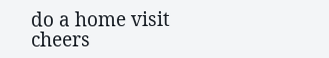do a home visit cheers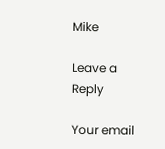Mike

Leave a Reply

Your email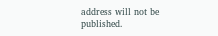address will not be published.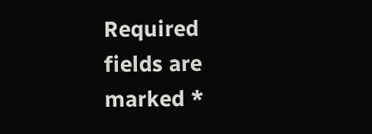Required fields are marked *